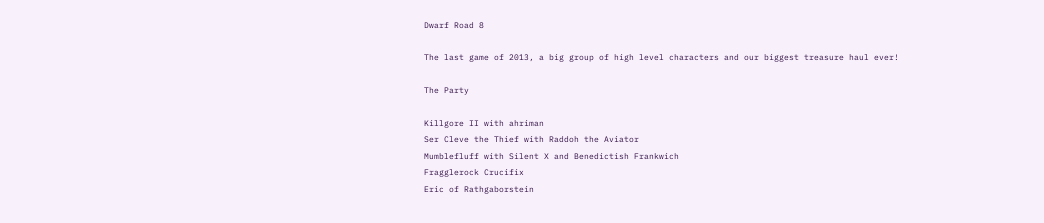Dwarf Road 8

The last game of 2013, a big group of high level characters and our biggest treasure haul ever!

The Party

Killgore II with ahriman
Ser Cleve the Thief with Raddoh the Aviator
Mumblefluff with Silent X and Benedictish Frankwich
Fragglerock Crucifix
Eric of Rathgaborstein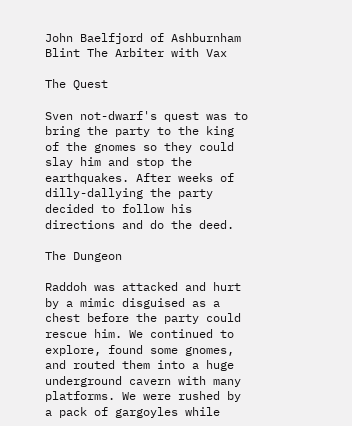John Baelfjord of Ashburnham
Blint The Arbiter with Vax

The Quest

Sven not-dwarf's quest was to bring the party to the king of the gnomes so they could slay him and stop the earthquakes. After weeks of dilly-dallying the party decided to follow his directions and do the deed.

The Dungeon

Raddoh was attacked and hurt by a mimic disguised as a chest before the party could rescue him. We continued to explore, found some gnomes, and routed them into a huge underground cavern with many platforms. We were rushed by a pack of gargoyles while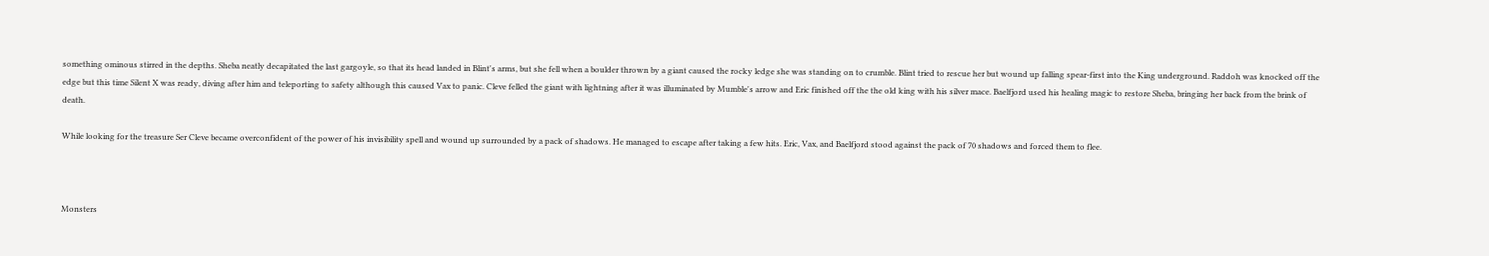something ominous stirred in the depths. Sheba neatly decapitated the last gargoyle, so that its head landed in Blint's arms, but she fell when a boulder thrown by a giant caused the rocky ledge she was standing on to crumble. Blint tried to rescue her but wound up falling spear-first into the King underground. Raddoh was knocked off the edge but this time Silent X was ready, diving after him and teleporting to safety although this caused Vax to panic. Cleve felled the giant with lightning after it was illuminated by Mumble's arrow and Eric finished off the the old king with his silver mace. Baelfjord used his healing magic to restore Sheba, bringing her back from the brink of death.

While looking for the treasure Ser Cleve became overconfident of the power of his invisibility spell and wound up surrounded by a pack of shadows. He managed to escape after taking a few hits. Eric, Vax, and Baelfjord stood against the pack of 70 shadows and forced them to flee.



Monsters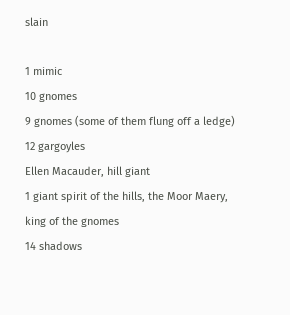slain

1 mimic
10 gnomes
9 gnomes (some of them flung off a ledge)
12 gargoyles
Ellen Macauder, hill giant
1 giant spirit of the hills, the Moor Maery, king of the gnomes
14 shadows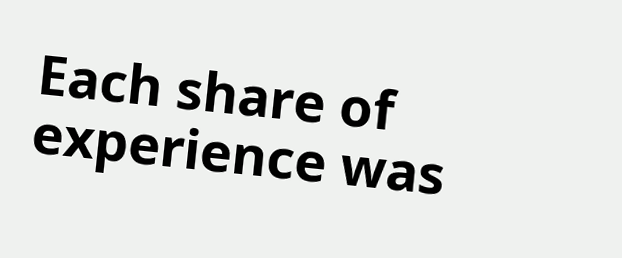Each share of experience was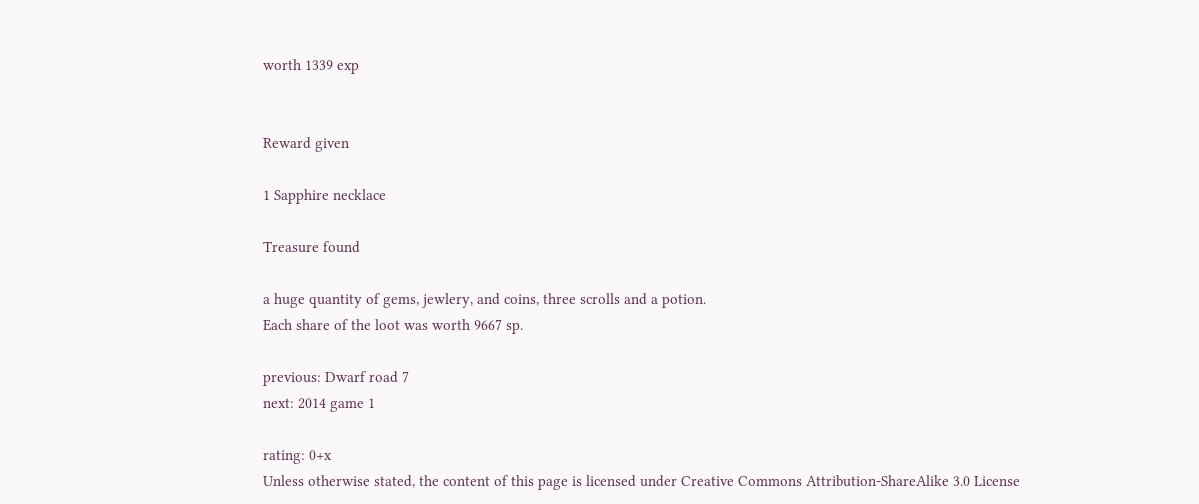worth 1339 exp


Reward given

1 Sapphire necklace

Treasure found

a huge quantity of gems, jewlery, and coins, three scrolls and a potion.
Each share of the loot was worth 9667 sp.

previous: Dwarf road 7
next: 2014 game 1

rating: 0+x
Unless otherwise stated, the content of this page is licensed under Creative Commons Attribution-ShareAlike 3.0 License